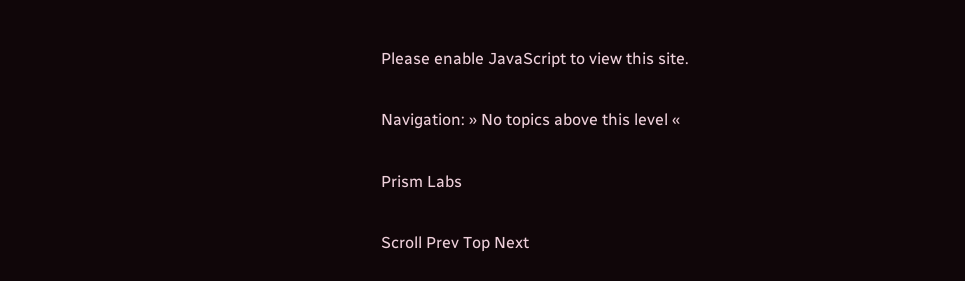Please enable JavaScript to view this site.

Navigation: » No topics above this level «

Prism Labs

Scroll Prev Top Next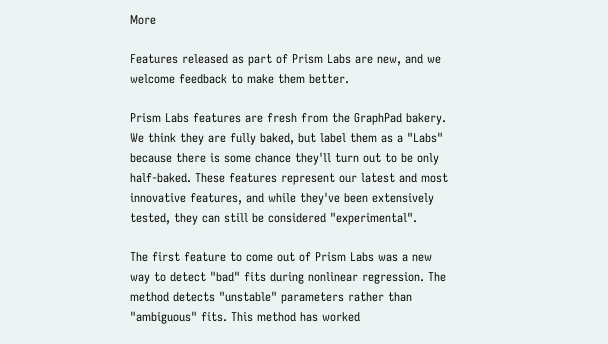More

Features released as part of Prism Labs are new, and we welcome feedback to make them better.

Prism Labs features are fresh from the GraphPad bakery. We think they are fully baked, but label them as a "Labs" because there is some chance they'll turn out to be only half-baked. These features represent our latest and most innovative features, and while they've been extensively tested, they can still be considered "experimental".

The first feature to come out of Prism Labs was a new way to detect "bad" fits during nonlinear regression. The method detects "unstable" parameters rather than "ambiguous" fits. This method has worked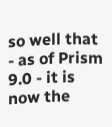so well that - as of Prism 9.0 - it is now the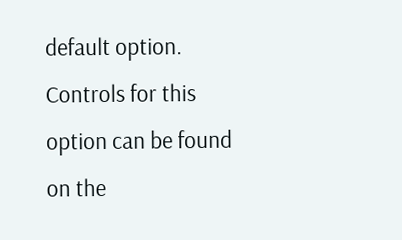default option. Controls for this option can be found on the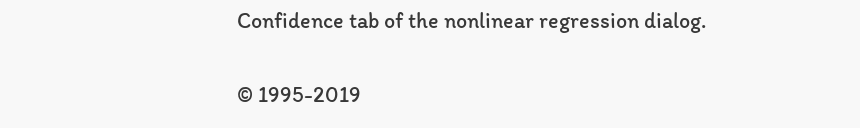Confidence tab of the nonlinear regression dialog.

© 1995-2019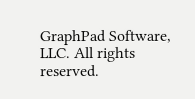GraphPad Software, LLC. All rights reserved.